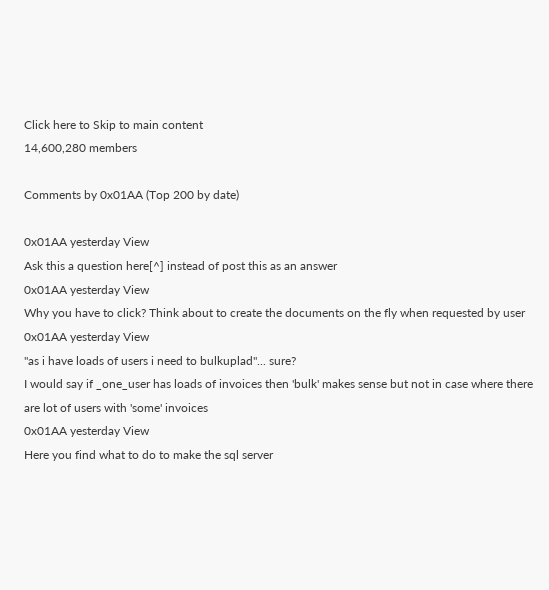Click here to Skip to main content
14,600,280 members

Comments by 0x01AA (Top 200 by date)

0x01AA yesterday View
Ask this a question here[^] instead of post this as an answer
0x01AA yesterday View
Why you have to click? Think about to create the documents on the fly when requested by user
0x01AA yesterday View
"as i have loads of users i need to bulkuplad"... sure?
I would say if _one_user has loads of invoices then 'bulk' makes sense but not in case where there are lot of users with 'some' invoices
0x01AA yesterday View
Here you find what to do to make the sql server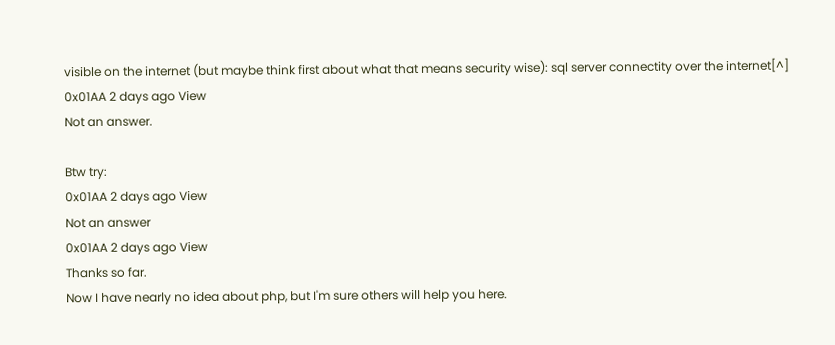visible on the internet (but maybe think first about what that means security wise): sql server connectity over the internet[^]
0x01AA 2 days ago View
Not an answer.

Btw try:
0x01AA 2 days ago View
Not an answer
0x01AA 2 days ago View
Thanks so far.
Now I have nearly no idea about php, but I'm sure others will help you here.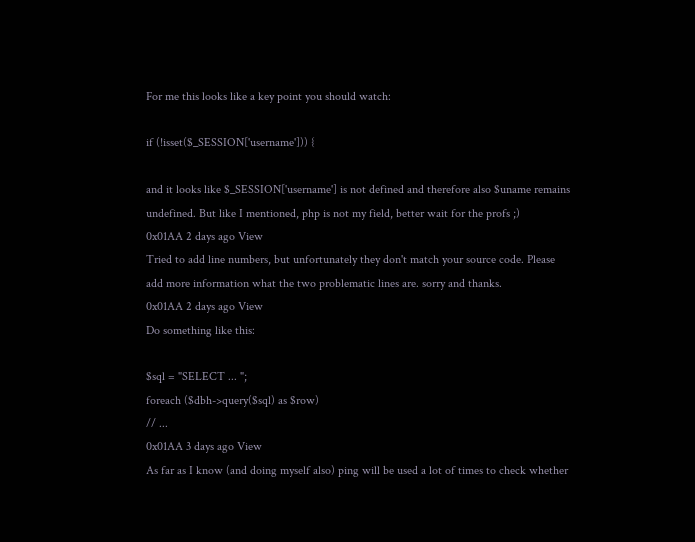For me this looks like a key point you should watch:

if (!isset($_SESSION['username'])) {

and it looks like $_SESSION['username'] is not defined and therefore also $uname remains undefined. But like I mentioned, php is not my field, better wait for the profs ;)
0x01AA 2 days ago View
Tried to add line numbers, but unfortunately they don't match your source code. Please add more information what the two problematic lines are. sorry and thanks.
0x01AA 2 days ago View
Do something like this:

$sql = "SELECT ... ";
foreach ($dbh->query($sql) as $row)
// ...
0x01AA 3 days ago View
As far as I know (and doing myself also) ping will be used a lot of times to check whether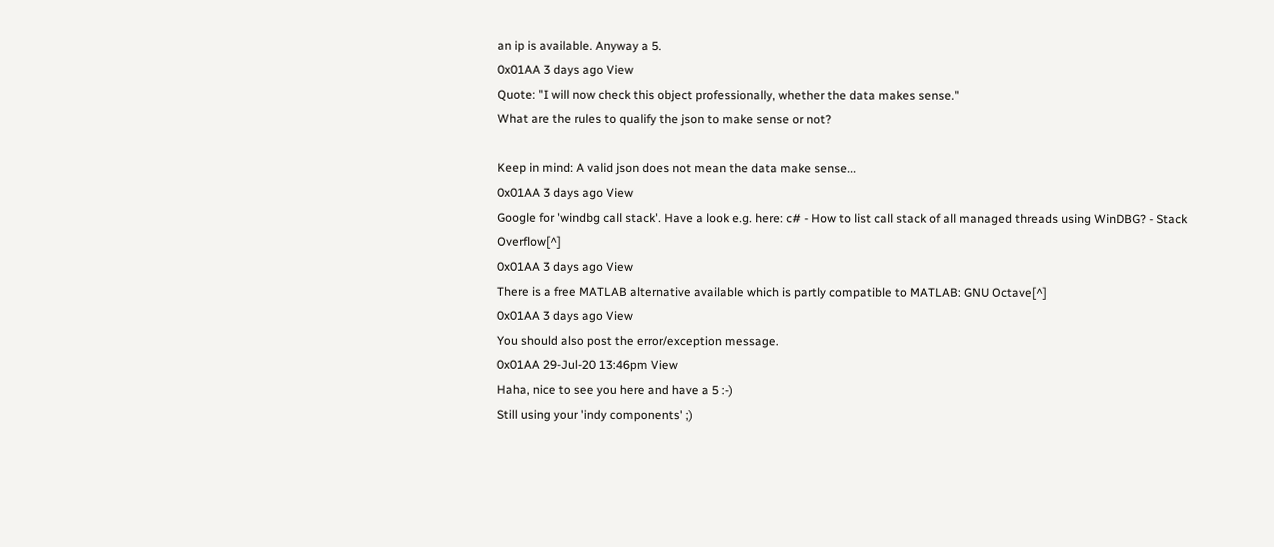an ip is available. Anyway a 5.
0x01AA 3 days ago View
Quote: "I will now check this object professionally, whether the data makes sense."
What are the rules to qualify the json to make sense or not?

Keep in mind: A valid json does not mean the data make sense...
0x01AA 3 days ago View
Google for 'windbg call stack'. Have a look e.g. here: c# - How to list call stack of all managed threads using WinDBG? - Stack Overflow[^]
0x01AA 3 days ago View
There is a free MATLAB alternative available which is partly compatible to MATLAB: GNU Octave[^]
0x01AA 3 days ago View
You should also post the error/exception message.
0x01AA 29-Jul-20 13:46pm View
Haha, nice to see you here and have a 5 :-)
Still using your 'indy components' ;)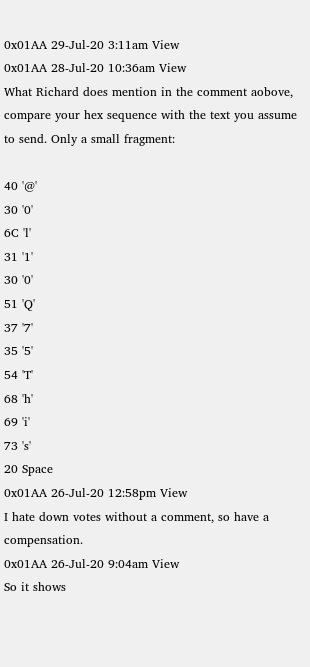0x01AA 29-Jul-20 3:11am View
0x01AA 28-Jul-20 10:36am View
What Richard does mention in the comment aobove, compare your hex sequence with the text you assume to send. Only a small fragment:

40 '@'
30 '0'
6C 'l'
31 '1'
30 '0'
51 'Q'
37 '7'
35 '5'
54 'T'
68 'h'
69 'i'
73 's'
20 Space
0x01AA 26-Jul-20 12:58pm View
I hate down votes without a comment, so have a compensation.
0x01AA 26-Jul-20 9:04am View
So it shows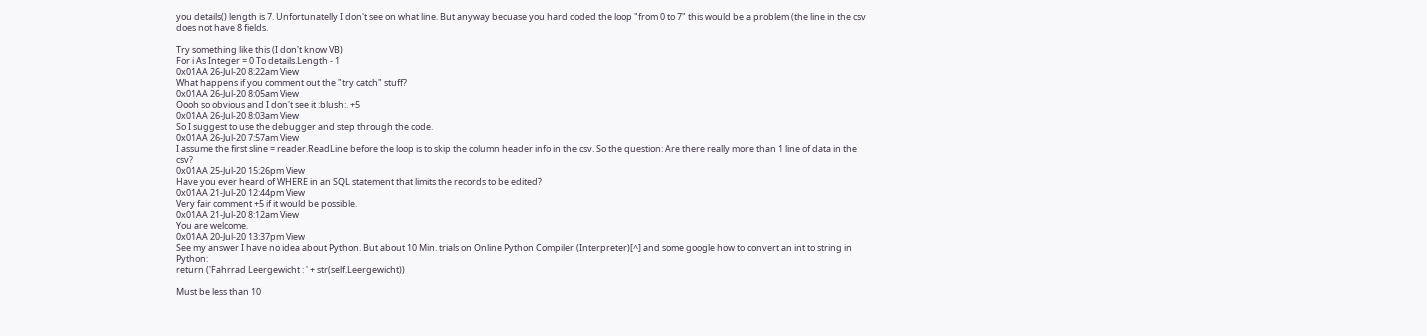you details() length is 7. Unfortunatelly I don't see on what line. But anyway becuase you hard coded the loop "from 0 to 7" this would be a problem (the line in the csv does not have 8 fields.

Try something like this (I don't know VB)
For i As Integer = 0 To details.Length - 1
0x01AA 26-Jul-20 8:22am View
What happens if you comment out the "try catch" stuff?
0x01AA 26-Jul-20 8:05am View
Oooh so obvious and I don't see it :blush:. +5
0x01AA 26-Jul-20 8:03am View
So I suggest to use the debugger and step through the code.
0x01AA 26-Jul-20 7:57am View
I assume the first sline = reader.ReadLine before the loop is to skip the column header info in the csv. So the question: Are there really more than 1 line of data in the csv?
0x01AA 25-Jul-20 15:26pm View
Have you ever heard of WHERE in an SQL statement that limits the records to be edited?
0x01AA 21-Jul-20 12:44pm View
Very fair comment +5 if it would be possible.
0x01AA 21-Jul-20 8:12am View
You are welcome.
0x01AA 20-Jul-20 13:37pm View
See my answer I have no idea about Python. But about 10 Min. trials on Online Python Compiler (Interpreter)[^] and some google how to convert an int to string in Python:
return ('Fahrrad Leergewicht : ' + str(self.Leergewicht))

Must be less than 10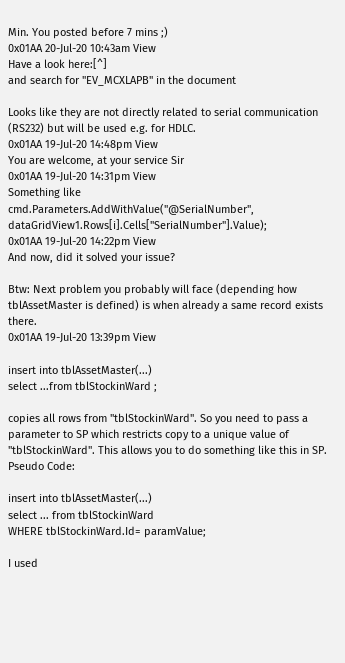Min. You posted before 7 mins ;)
0x01AA 20-Jul-20 10:43am View
Have a look here:[^]
and search for "EV_MCXLAPB" in the document

Looks like they are not directly related to serial communication (RS232) but will be used e.g. for HDLC.
0x01AA 19-Jul-20 14:48pm View
You are welcome, at your service Sir
0x01AA 19-Jul-20 14:31pm View
Something like
cmd.Parameters.AddWithValue("@SerialNumber", dataGridView1.Rows[i].Cells["SerialNumber"].Value);
0x01AA 19-Jul-20 14:22pm View
And now, did it solved your issue?

Btw: Next problem you probably will face (depending how tblAssetMaster is defined) is when already a same record exists there.
0x01AA 19-Jul-20 13:39pm View

insert into tblAssetMaster(...)
select ...from tblStockinWard ;

copies all rows from "tblStockinWard". So you need to pass a parameter to SP which restricts copy to a unique value of "tblStockinWard". This allows you to do something like this in SP. Pseudo Code:

insert into tblAssetMaster(...)
select ... from tblStockinWard
WHERE tblStockinWard.Id= paramValue;

I used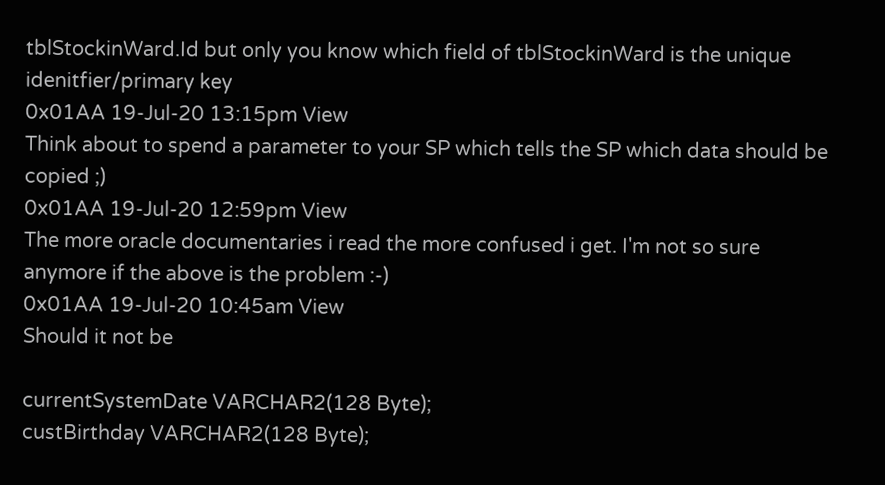tblStockinWard.Id but only you know which field of tblStockinWard is the unique idenitfier/primary key
0x01AA 19-Jul-20 13:15pm View
Think about to spend a parameter to your SP which tells the SP which data should be copied ;)
0x01AA 19-Jul-20 12:59pm View
The more oracle documentaries i read the more confused i get. I'm not so sure anymore if the above is the problem :-)
0x01AA 19-Jul-20 10:45am View
Should it not be

currentSystemDate VARCHAR2(128 Byte);
custBirthday VARCHAR2(128 Byte);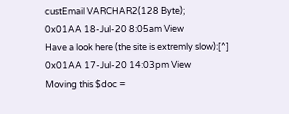custEmail VARCHAR2(128 Byte);
0x01AA 18-Jul-20 8:05am View
Have a look here (the site is extremly slow):[^]
0x01AA 17-Jul-20 14:03pm View
Moving this $doc =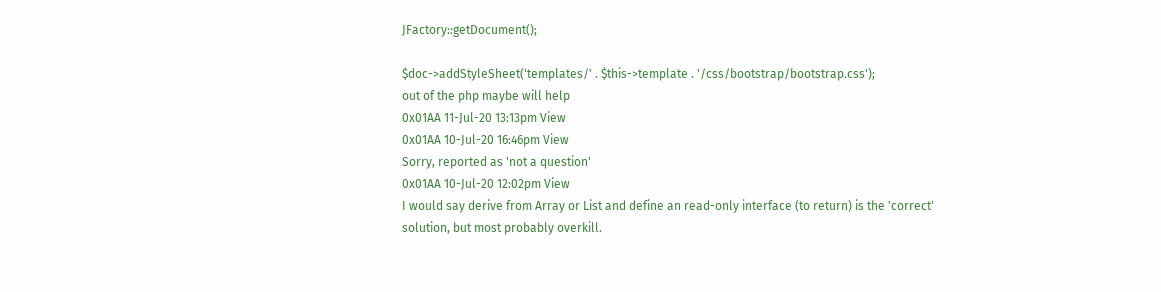JFactory::getDocument();

$doc->addStyleSheet('templates/' . $this->template . '/css/bootstrap/bootstrap.css');
out of the php maybe will help
0x01AA 11-Jul-20 13:13pm View
0x01AA 10-Jul-20 16:46pm View
Sorry, reported as 'not a question'
0x01AA 10-Jul-20 12:02pm View
I would say derive from Array or List and define an read-only interface (to return) is the 'correct' solution, but most probably overkill.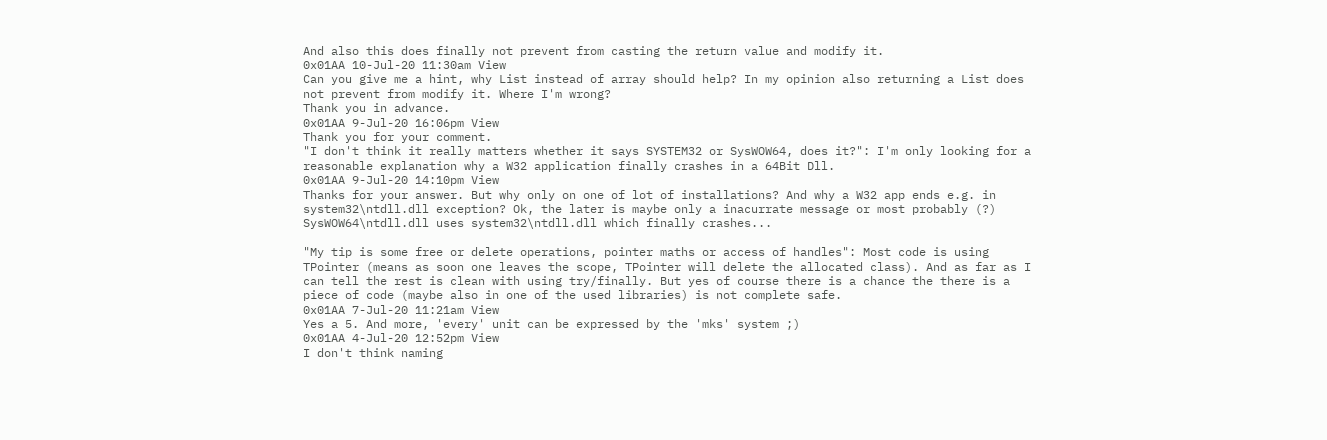And also this does finally not prevent from casting the return value and modify it.
0x01AA 10-Jul-20 11:30am View
Can you give me a hint, why List instead of array should help? In my opinion also returning a List does not prevent from modify it. Where I'm wrong?
Thank you in advance.
0x01AA 9-Jul-20 16:06pm View
Thank you for your comment.
"I don't think it really matters whether it says SYSTEM32 or SysWOW64, does it?": I'm only looking for a reasonable explanation why a W32 application finally crashes in a 64Bit Dll.
0x01AA 9-Jul-20 14:10pm View
Thanks for your answer. But why only on one of lot of installations? And why a W32 app ends e.g. in system32\ntdll.dll exception? Ok, the later is maybe only a inacurrate message or most probably (?) SysWOW64\ntdll.dll uses system32\ntdll.dll which finally crashes...

"My tip is some free or delete operations, pointer maths or access of handles": Most code is using TPointer (means as soon one leaves the scope, TPointer will delete the allocated class). And as far as I can tell the rest is clean with using try/finally. But yes of course there is a chance the there is a piece of code (maybe also in one of the used libraries) is not complete safe.
0x01AA 7-Jul-20 11:21am View
Yes a 5. And more, 'every' unit can be expressed by the 'mks' system ;)
0x01AA 4-Jul-20 12:52pm View
I don't think naming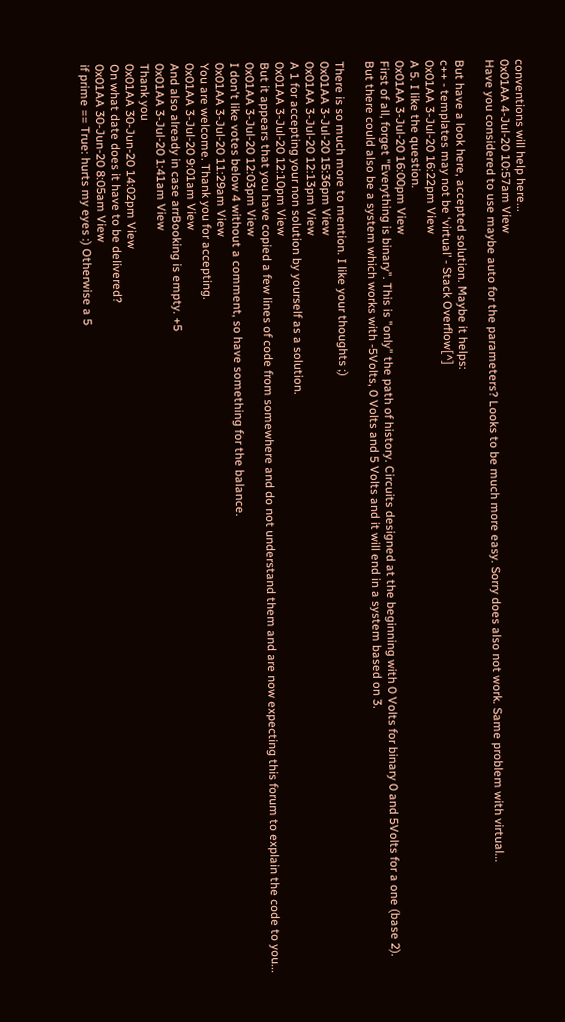conventions will help here...
0x01AA 4-Jul-20 10:57am View
Have you considered to use maybe auto for the parameters? Looks to be much more easy. Sorry does also not work. Same problem with virtual...

But have a look here, accepted solution. Maybe it helps:
c++ - templates may not be ‘virtual’ - Stack Overflow[^]
0x01AA 3-Jul-20 16:22pm View
A 5. I like the question.
0x01AA 3-Jul-20 16:00pm View
First of all, forget "Everything is binary". This is "only" the path of history. Circuits designed at the beginning with 0 Volts for binary 0 and 5Volts for a one (base 2).
But there could also be a system which works with -5Volts, 0 Volts and 5 Volts and it will end in a system based on 3.

There is so much more to mention. I like your thoughts ;)
0x01AA 3-Jul-20 15:36pm View
0x01AA 3-Jul-20 12:13pm View
A 1 for accepting your non solution by yourself as a solution.
0x01AA 3-Jul-20 12:10pm View
But it appears that you have copied a few lines of code from somewhere and do not understand them and are now expecting this forum to explain the code to you...
0x01AA 3-Jul-20 12:03pm View
I don't like votes below 4 without a comment, so have something for the balance.
0x01AA 3-Jul-20 11:29am View
You are welcome. Thank you for accepting.
0x01AA 3-Jul-20 9:01am View
And also already in case arrBooking is empty. +5
0x01AA 3-Jul-20 1:41am View
Thank you
0x01AA 30-Jun-20 14:02pm View
On what date does it have to be delivered?
0x01AA 30-Jun-20 8:05am View
if prime == True: hurts my eyes :) Otherwise a 5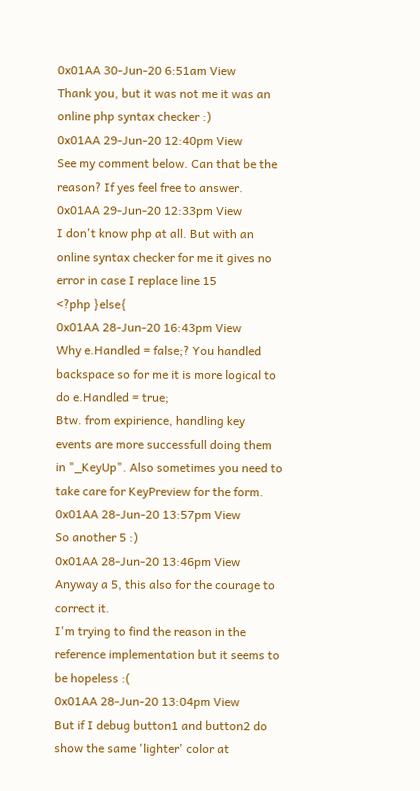0x01AA 30-Jun-20 6:51am View
Thank you, but it was not me it was an online php syntax checker :)
0x01AA 29-Jun-20 12:40pm View
See my comment below. Can that be the reason? If yes feel free to answer.
0x01AA 29-Jun-20 12:33pm View
I don't know php at all. But with an online syntax checker for me it gives no error in case I replace line 15
<?php }else{
0x01AA 28-Jun-20 16:43pm View
Why e.Handled = false;? You handled backspace so for me it is more logical to do e.Handled = true;
Btw. from expirience, handling key events are more successfull doing them in "_KeyUp". Also sometimes you need to take care for KeyPreview for the form.
0x01AA 28-Jun-20 13:57pm View
So another 5 :)
0x01AA 28-Jun-20 13:46pm View
Anyway a 5, this also for the courage to correct it.
I'm trying to find the reason in the reference implementation but it seems to be hopeless :(
0x01AA 28-Jun-20 13:04pm View
But if I debug button1 and button2 do show the same 'lighter' color at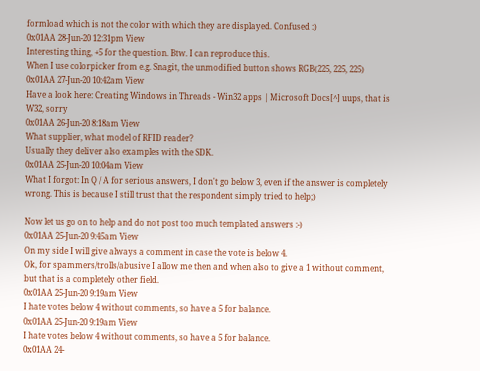formload which is not the color with which they are displayed. Confused :)
0x01AA 28-Jun-20 12:31pm View
Interesting thing, +5 for the question. Btw. I can reproduce this.
When I use colorpicker from e.g. Snagit, the unmodified button shows RGB(225, 225, 225)
0x01AA 27-Jun-20 10:42am View
Have a look here: Creating Windows in Threads - Win32 apps | Microsoft Docs[^] uups, that is W32, sorry
0x01AA 26-Jun-20 8:18am View
What supplier, what model of RFID reader?
Usually they deliver also examples with the SDK.
0x01AA 25-Jun-20 10:04am View
What I forgot: In Q / A for serious answers, I don't go below 3, even if the answer is completely wrong. This is because I still trust that the respondent simply tried to help;)

Now let us go on to help and do not post too much templated answers :-)
0x01AA 25-Jun-20 9:45am View
On my side I will give always a comment in case the vote is below 4.
Ok, for spammers/trolls/abusive I allow me then and when also to give a 1 without comment, but that is a completely other field.
0x01AA 25-Jun-20 9:19am View
I hate votes below 4 without comments, so have a 5 for balance.
0x01AA 25-Jun-20 9:19am View
I hate votes below 4 without comments, so have a 5 for balance.
0x01AA 24-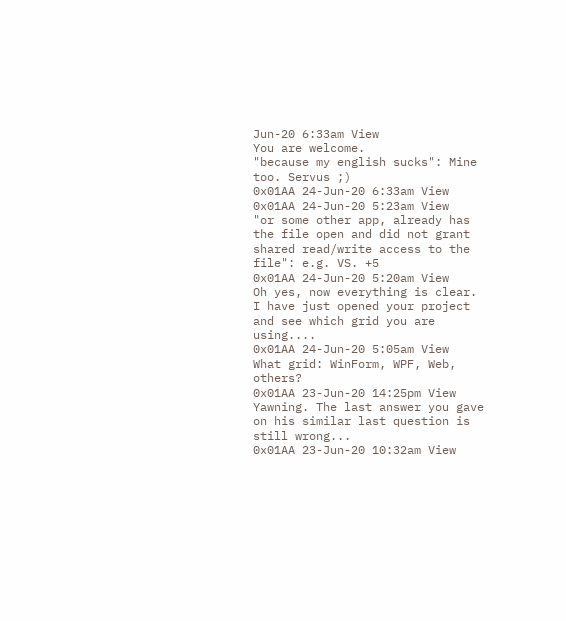Jun-20 6:33am View
You are welcome.
"because my english sucks": Mine too. Servus ;)
0x01AA 24-Jun-20 6:33am View
0x01AA 24-Jun-20 5:23am View
"or some other app, already has the file open and did not grant shared read/write access to the file": e.g. VS. +5
0x01AA 24-Jun-20 5:20am View
Oh yes, now everything is clear. I have just opened your project and see which grid you are using....
0x01AA 24-Jun-20 5:05am View
What grid: WinForm, WPF, Web, others?
0x01AA 23-Jun-20 14:25pm View
Yawning. The last answer you gave on his similar last question is still wrong...
0x01AA 23-Jun-20 10:32am View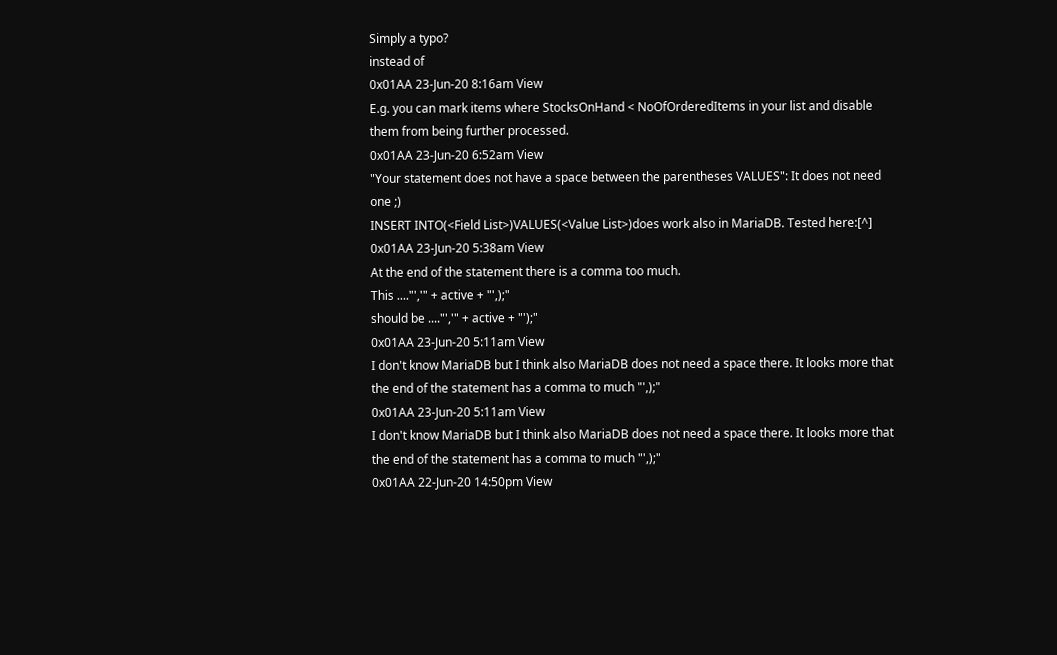Simply a typo?
instead of
0x01AA 23-Jun-20 8:16am View
E.g. you can mark items where StocksOnHand < NoOfOrderedItems in your list and disable them from being further processed.
0x01AA 23-Jun-20 6:52am View
"Your statement does not have a space between the parentheses VALUES": It does not need one ;)
INSERT INTO(<Field List>)VALUES(<Value List>)does work also in MariaDB. Tested here:[^]
0x01AA 23-Jun-20 5:38am View
At the end of the statement there is a comma too much.
This ...."','" + active + "',);"
should be ...."','" + active + "');"
0x01AA 23-Jun-20 5:11am View
I don't know MariaDB but I think also MariaDB does not need a space there. It looks more that the end of the statement has a comma to much "',);"
0x01AA 23-Jun-20 5:11am View
I don't know MariaDB but I think also MariaDB does not need a space there. It looks more that the end of the statement has a comma to much "',);"
0x01AA 22-Jun-20 14:50pm View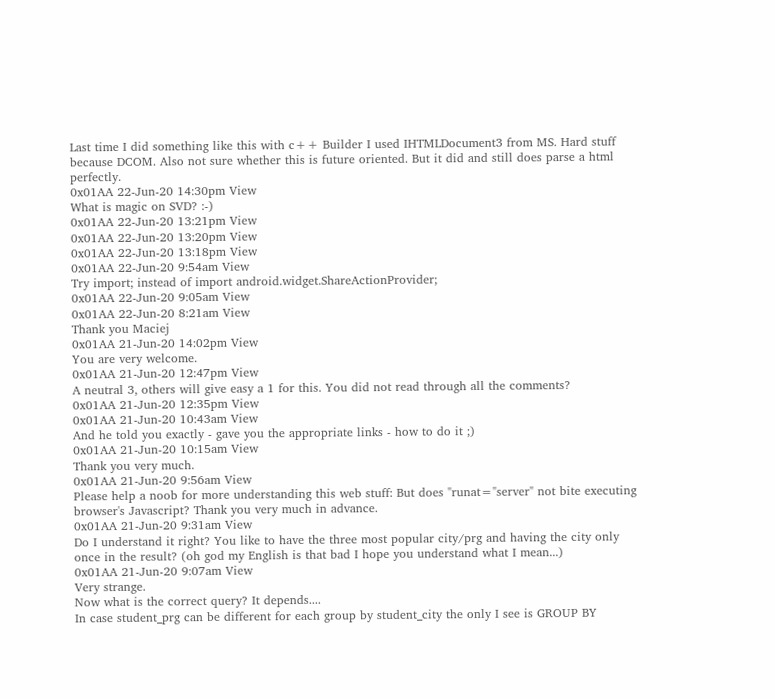Last time I did something like this with c++ Builder I used IHTMLDocument3 from MS. Hard stuff because DCOM. Also not sure whether this is future oriented. But it did and still does parse a html perfectly.
0x01AA 22-Jun-20 14:30pm View
What is magic on SVD? :-)
0x01AA 22-Jun-20 13:21pm View
0x01AA 22-Jun-20 13:20pm View
0x01AA 22-Jun-20 13:18pm View
0x01AA 22-Jun-20 9:54am View
Try import; instead of import android.widget.ShareActionProvider;
0x01AA 22-Jun-20 9:05am View
0x01AA 22-Jun-20 8:21am View
Thank you Maciej
0x01AA 21-Jun-20 14:02pm View
You are very welcome.
0x01AA 21-Jun-20 12:47pm View
A neutral 3, others will give easy a 1 for this. You did not read through all the comments?
0x01AA 21-Jun-20 12:35pm View
0x01AA 21-Jun-20 10:43am View
And he told you exactly - gave you the appropriate links - how to do it ;)
0x01AA 21-Jun-20 10:15am View
Thank you very much.
0x01AA 21-Jun-20 9:56am View
Please help a noob for more understanding this web stuff: But does "runat="server" not bite executing browser's Javascript? Thank you very much in advance.
0x01AA 21-Jun-20 9:31am View
Do I understand it right? You like to have the three most popular city/prg and having the city only once in the result? (oh god my English is that bad I hope you understand what I mean...)
0x01AA 21-Jun-20 9:07am View
Very strange.
Now what is the correct query? It depends....
In case student_prg can be different for each group by student_city the only I see is GROUP BY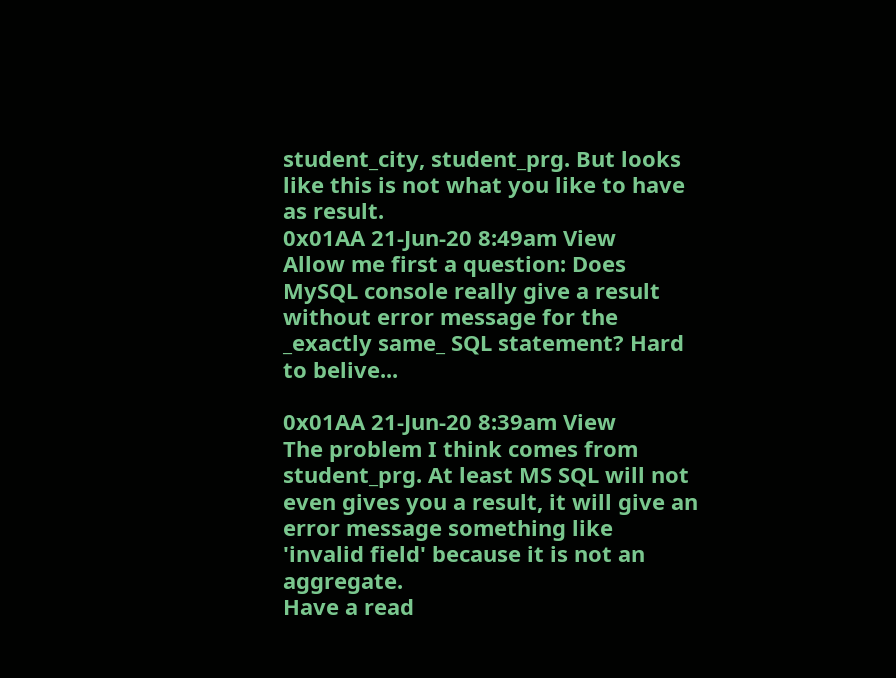student_city, student_prg. But looks like this is not what you like to have as result.
0x01AA 21-Jun-20 8:49am View
Allow me first a question: Does MySQL console really give a result without error message for the _exactly same_ SQL statement? Hard to belive...

0x01AA 21-Jun-20 8:39am View
The problem I think comes from student_prg. At least MS SQL will not even gives you a result, it will give an error message something like 'invalid field' because it is not an aggregate.
Have a read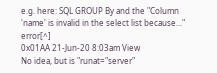e.g. here: SQL GROUP By and the "Column 'name' is invalid in the select list because..." error[^]
0x01AA 21-Jun-20 8:03am View
No idea, but is "runat="server"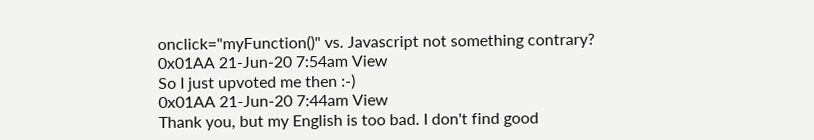onclick="myFunction()" vs. Javascript not something contrary?
0x01AA 21-Jun-20 7:54am View
So I just upvoted me then :-)
0x01AA 21-Jun-20 7:44am View
Thank you, but my English is too bad. I don't find good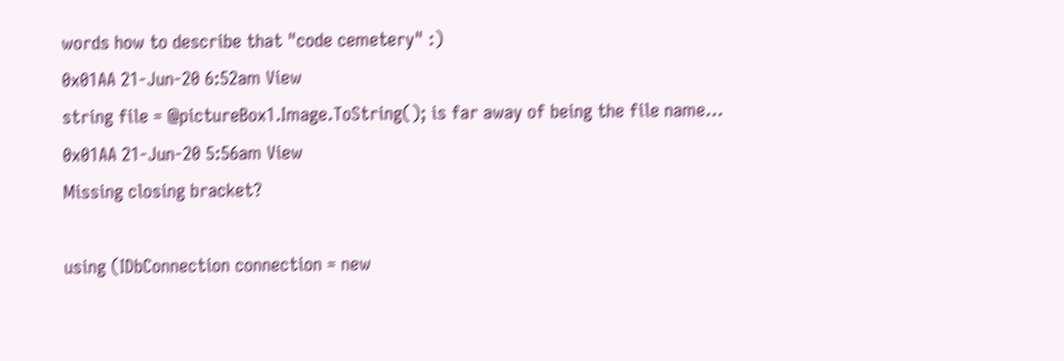words how to describe that "code cemetery" :)
0x01AA 21-Jun-20 6:52am View
string file = @pictureBox1.Image.ToString(); is far away of being the file name...
0x01AA 21-Jun-20 5:56am View
Missing closing bracket?

using (IDbConnection connection = new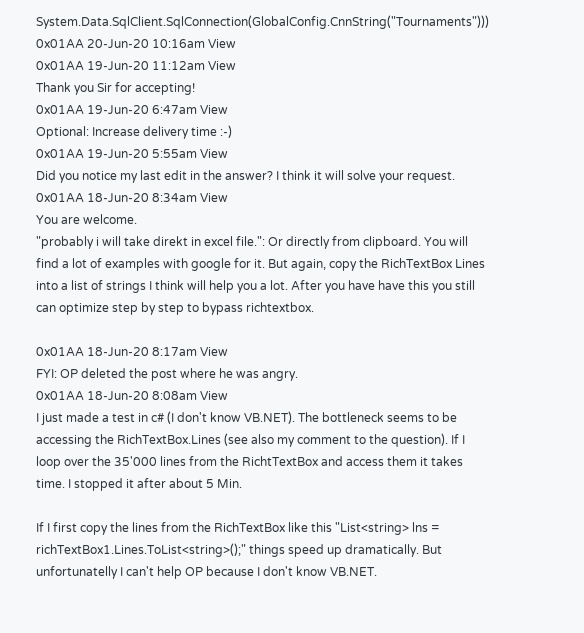System.Data.SqlClient.SqlConnection(GlobalConfig.CnnString("Tournaments")))
0x01AA 20-Jun-20 10:16am View
0x01AA 19-Jun-20 11:12am View
Thank you Sir for accepting!
0x01AA 19-Jun-20 6:47am View
Optional: Increase delivery time :-)
0x01AA 19-Jun-20 5:55am View
Did you notice my last edit in the answer? I think it will solve your request.
0x01AA 18-Jun-20 8:34am View
You are welcome.
"probably i will take direkt in excel file.": Or directly from clipboard. You will find a lot of examples with google for it. But again, copy the RichTextBox Lines into a list of strings I think will help you a lot. After you have have this you still can optimize step by step to bypass richtextbox.

0x01AA 18-Jun-20 8:17am View
FYI: OP deleted the post where he was angry.
0x01AA 18-Jun-20 8:08am View
I just made a test in c# (I don't know VB.NET). The bottleneck seems to be accessing the RichTextBox.Lines (see also my comment to the question). If I loop over the 35'000 lines from the RichtTextBox and access them it takes time. I stopped it after about 5 Min.

If I first copy the lines from the RichTextBox like this "List<string> lns = richTextBox1.Lines.ToList<string>();" things speed up dramatically. But unfortunatelly I can't help OP because I don't know VB.NET.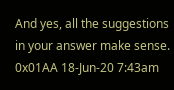And yes, all the suggestions in your answer make sense.
0x01AA 18-Jun-20 7:43am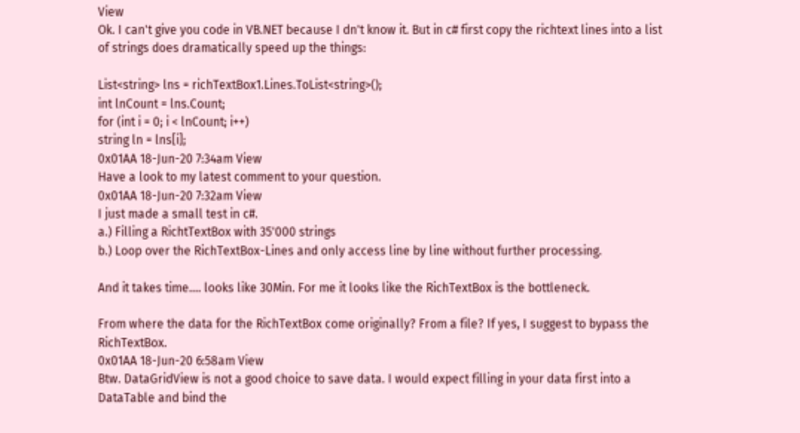View
Ok. I can't give you code in VB.NET because I dn't know it. But in c# first copy the richtext lines into a list of strings does dramatically speed up the things:

List<string> lns = richTextBox1.Lines.ToList<string>();
int lnCount = lns.Count;
for (int i = 0; i < lnCount; i++)
string ln = lns[i];
0x01AA 18-Jun-20 7:34am View
Have a look to my latest comment to your question.
0x01AA 18-Jun-20 7:32am View
I just made a small test in c#.
a.) Filling a RichtTextBox with 35'000 strings
b.) Loop over the RichTextBox-Lines and only access line by line without further processing.

And it takes time.... looks like 30Min. For me it looks like the RichTextBox is the bottleneck.

From where the data for the RichTextBox come originally? From a file? If yes, I suggest to bypass the RichTextBox.
0x01AA 18-Jun-20 6:58am View
Btw. DataGridView is not a good choice to save data. I would expect filling in your data first into a DataTable and bind the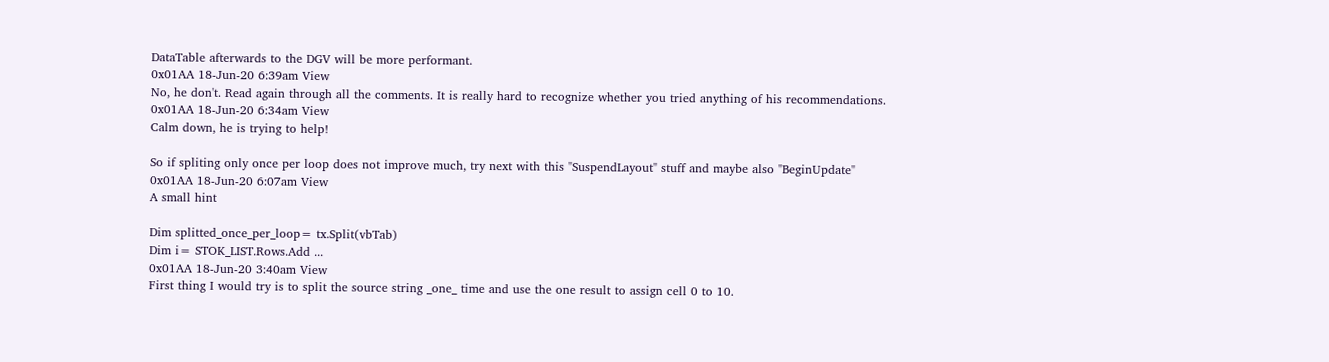DataTable afterwards to the DGV will be more performant.
0x01AA 18-Jun-20 6:39am View
No, he don't. Read again through all the comments. It is really hard to recognize whether you tried anything of his recommendations.
0x01AA 18-Jun-20 6:34am View
Calm down, he is trying to help!

So if spliting only once per loop does not improve much, try next with this "SuspendLayout" stuff and maybe also "BeginUpdate"
0x01AA 18-Jun-20 6:07am View
A small hint

Dim splitted_once_per_loop= tx.Split(vbTab)
Dim i= STOK_LIST.Rows.Add ...
0x01AA 18-Jun-20 3:40am View
First thing I would try is to split the source string _one_ time and use the one result to assign cell 0 to 10.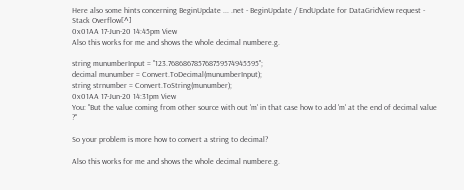Here also some hints concerning BeginUpdate ... .net - BeginUpdate / EndUpdate for DataGridView request - Stack Overflow[^]
0x01AA 17-Jun-20 14:45pm View
Also this works for me and shows the whole decimal numbere.g.

string munumberInput = "123.768686785768759574945595";
decimal munumber = Convert.ToDecimal(munumberInput);
string strnumber = Convert.ToString(munumber);
0x01AA 17-Jun-20 14:31pm View
You: "But the value coming from other source with out 'm' in that case how to add 'm' at the end of decimal value ?"

So your problem is more how to convert a string to decimal?

Also this works for me and shows the whole decimal numbere.g.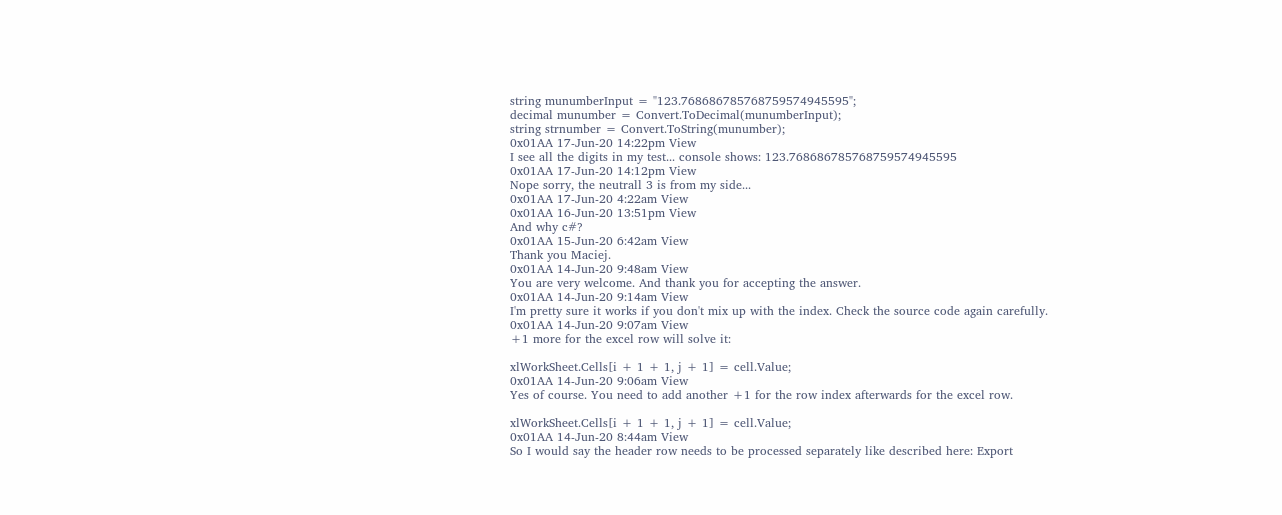string munumberInput = "123.768686785768759574945595";
decimal munumber = Convert.ToDecimal(munumberInput);
string strnumber = Convert.ToString(munumber);
0x01AA 17-Jun-20 14:22pm View
I see all the digits in my test... console shows: 123.768686785768759574945595
0x01AA 17-Jun-20 14:12pm View
Nope sorry, the neutrall 3 is from my side...
0x01AA 17-Jun-20 4:22am View
0x01AA 16-Jun-20 13:51pm View
And why c#?
0x01AA 15-Jun-20 6:42am View
Thank you Maciej.
0x01AA 14-Jun-20 9:48am View
You are very welcome. And thank you for accepting the answer.
0x01AA 14-Jun-20 9:14am View
I'm pretty sure it works if you don't mix up with the index. Check the source code again carefully.
0x01AA 14-Jun-20 9:07am View
+1 more for the excel row will solve it:

xlWorkSheet.Cells[i + 1 + 1, j + 1] = cell.Value;
0x01AA 14-Jun-20 9:06am View
Yes of course. You need to add another +1 for the row index afterwards for the excel row.

xlWorkSheet.Cells[i + 1 + 1, j + 1] = cell.Value;
0x01AA 14-Jun-20 8:44am View
So I would say the header row needs to be processed separately like described here: Export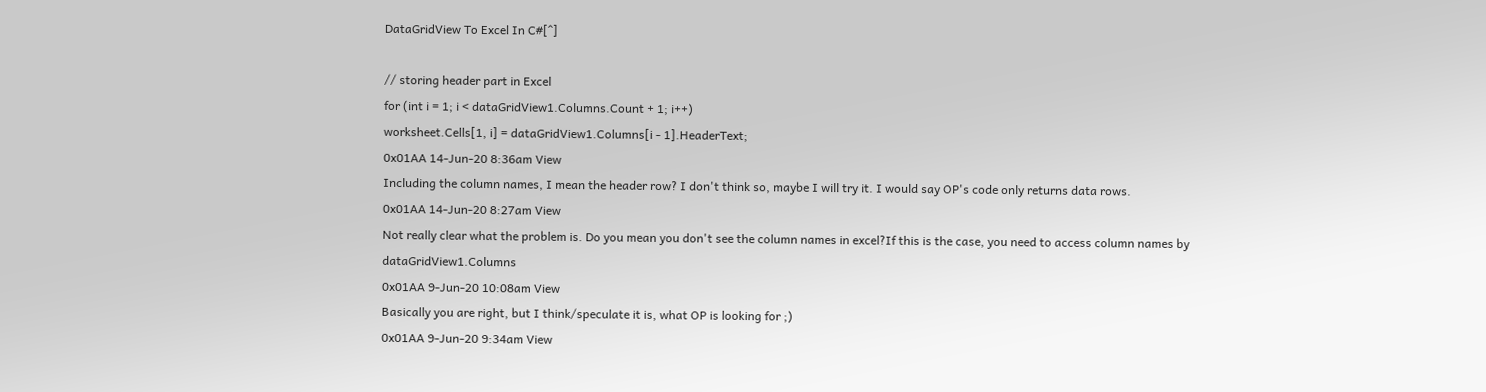DataGridView To Excel In C#[^]

// storing header part in Excel
for (int i = 1; i < dataGridView1.Columns.Count + 1; i++)
worksheet.Cells[1, i] = dataGridView1.Columns[i - 1].HeaderText;
0x01AA 14-Jun-20 8:36am View
Including the column names, I mean the header row? I don't think so, maybe I will try it. I would say OP's code only returns data rows.
0x01AA 14-Jun-20 8:27am View
Not really clear what the problem is. Do you mean you don't see the column names in excel?If this is the case, you need to access column names by dataGridView1.Columns
0x01AA 9-Jun-20 10:08am View
Basically you are right, but I think/speculate it is, what OP is looking for ;)
0x01AA 9-Jun-20 9:34am View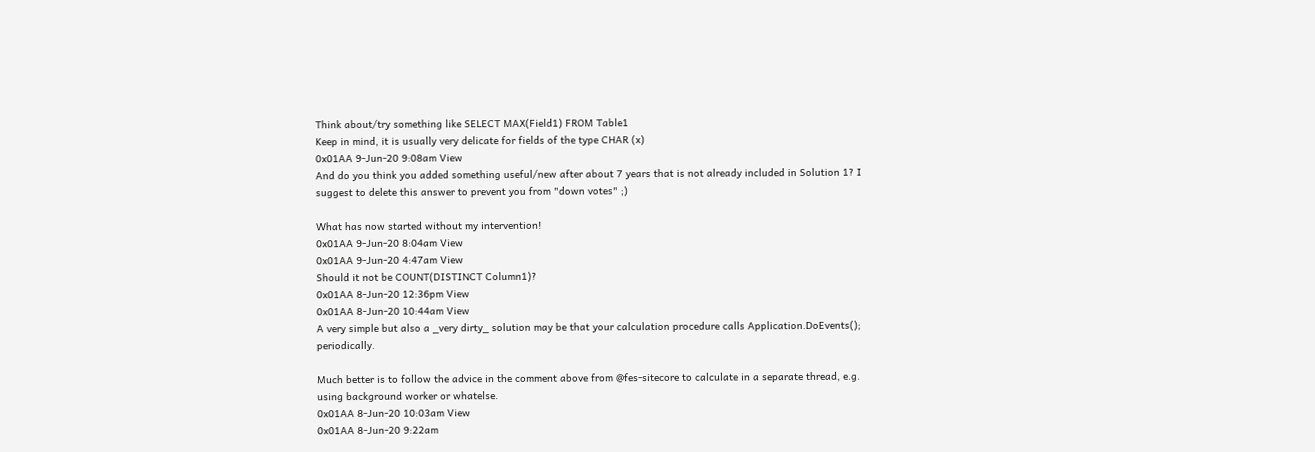Think about/try something like SELECT MAX(Field1) FROM Table1
Keep in mind, it is usually very delicate for fields of the type CHAR (x)
0x01AA 9-Jun-20 9:08am View
And do you think you added something useful/new after about 7 years that is not already included in Solution 1? I suggest to delete this answer to prevent you from "down votes" ;)

What has now started without my intervention!
0x01AA 9-Jun-20 8:04am View
0x01AA 9-Jun-20 4:47am View
Should it not be COUNT(DISTINCT Column1)?
0x01AA 8-Jun-20 12:36pm View
0x01AA 8-Jun-20 10:44am View
A very simple but also a _very dirty_ solution may be that your calculation procedure calls Application.DoEvents(); periodically.

Much better is to follow the advice in the comment above from @fes-sitecore to calculate in a separate thread, e.g. using background worker or whatelse.
0x01AA 8-Jun-20 10:03am View
0x01AA 8-Jun-20 9:22am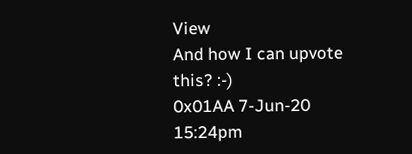View
And how I can upvote this? :-)
0x01AA 7-Jun-20 15:24pm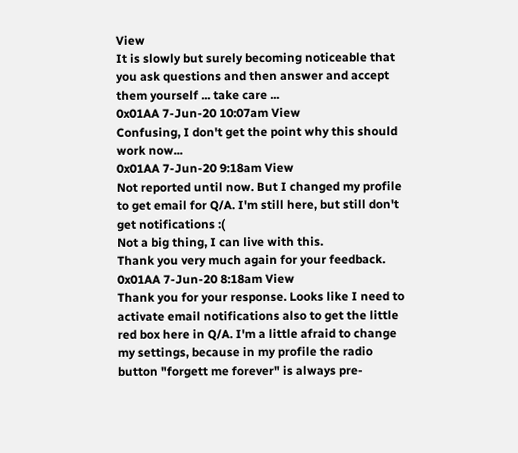View
It is slowly but surely becoming noticeable that you ask questions and then answer and accept them yourself ... take care ...
0x01AA 7-Jun-20 10:07am View
Confusing, I don't get the point why this should work now...
0x01AA 7-Jun-20 9:18am View
Not reported until now. But I changed my profile to get email for Q/A. I'm still here, but still don't get notifications :(
Not a big thing, I can live with this.
Thank you very much again for your feedback.
0x01AA 7-Jun-20 8:18am View
Thank you for your response. Looks like I need to activate email notifications also to get the little red box here in Q/A. I'm a little afraid to change my settings, because in my profile the radio button "forgett me forever" is always pre-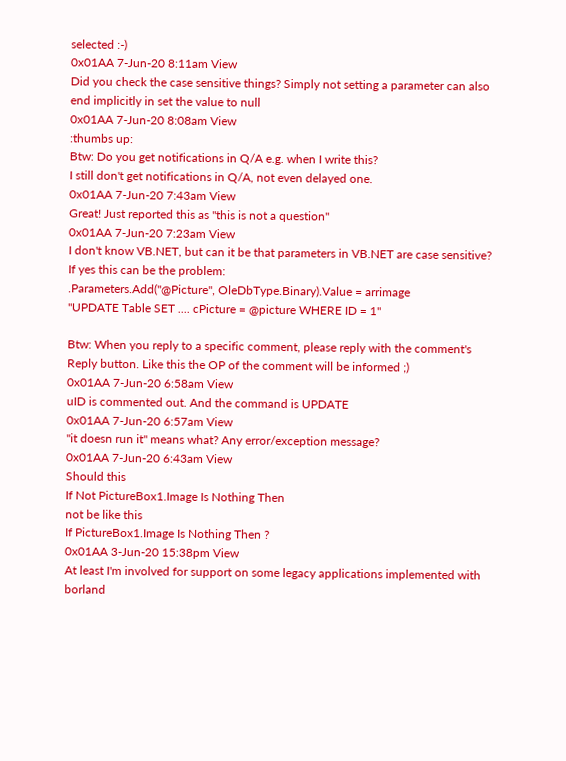selected :-)
0x01AA 7-Jun-20 8:11am View
Did you check the case sensitive things? Simply not setting a parameter can also end implicitly in set the value to null
0x01AA 7-Jun-20 8:08am View
:thumbs up:
Btw: Do you get notifications in Q/A e.g. when I write this?
I still don't get notifications in Q/A, not even delayed one.
0x01AA 7-Jun-20 7:43am View
Great! Just reported this as "this is not a question"
0x01AA 7-Jun-20 7:23am View
I don't know VB.NET, but can it be that parameters in VB.NET are case sensitive? If yes this can be the problem:
.Parameters.Add("@Picture", OleDbType.Binary).Value = arrimage
"UPDATE Table SET .... cPicture = @picture WHERE ID = 1"

Btw: When you reply to a specific comment, please reply with the comment's Reply button. Like this the OP of the comment will be informed ;)
0x01AA 7-Jun-20 6:58am View
uID is commented out. And the command is UPDATE
0x01AA 7-Jun-20 6:57am View
"it doesn run it" means what? Any error/exception message?
0x01AA 7-Jun-20 6:43am View
Should this
If Not PictureBox1.Image Is Nothing Then
not be like this
If PictureBox1.Image Is Nothing Then ?
0x01AA 3-Jun-20 15:38pm View
At least I'm involved for support on some legacy applications implemented with borland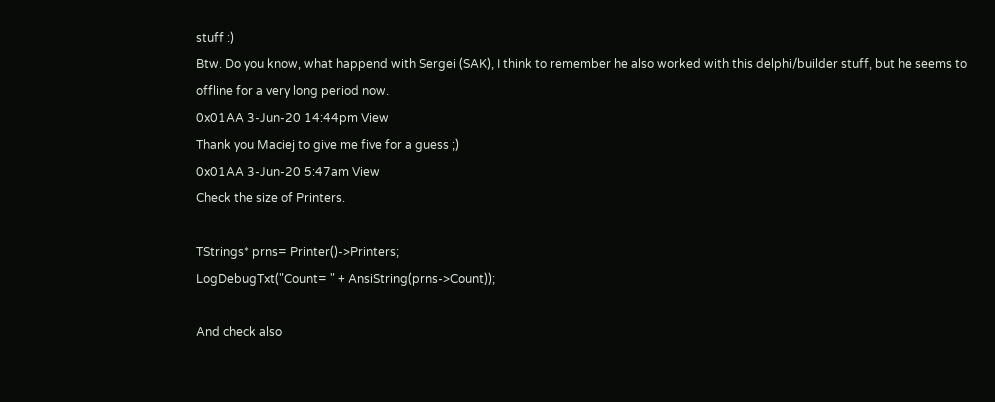stuff :)
Btw. Do you know, what happend with Sergei (SAK), I think to remember he also worked with this delphi/builder stuff, but he seems to offline for a very long period now.
0x01AA 3-Jun-20 14:44pm View
Thank you Maciej to give me five for a guess ;)
0x01AA 3-Jun-20 5:47am View
Check the size of Printers.

TStrings* prns= Printer()->Printers;
LogDebugTxt("Count= " + AnsiString(prns->Count));

And check also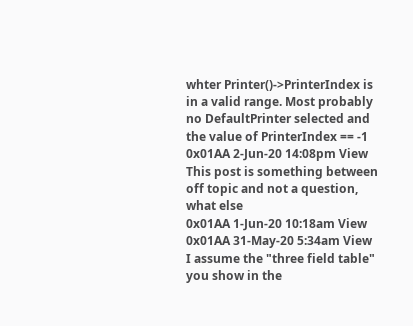whter Printer()->PrinterIndex is in a valid range. Most probably no DefaultPrinter selected and the value of PrinterIndex == -1
0x01AA 2-Jun-20 14:08pm View
This post is something between off topic and not a question, what else
0x01AA 1-Jun-20 10:18am View
0x01AA 31-May-20 5:34am View
I assume the "three field table" you show in the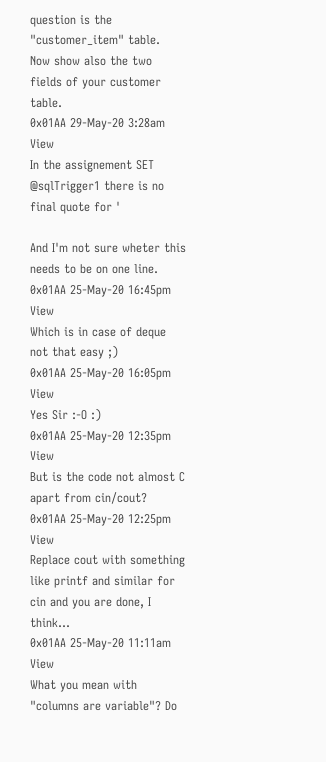question is the "customer_item" table.
Now show also the two fields of your customer table.
0x01AA 29-May-20 3:28am View
In the assignement SET @sqlTrigger1 there is no final quote for '

And I'm not sure wheter this needs to be on one line.
0x01AA 25-May-20 16:45pm View
Which is in case of deque not that easy ;)
0x01AA 25-May-20 16:05pm View
Yes Sir :-O :)
0x01AA 25-May-20 12:35pm View
But is the code not almost C apart from cin/cout?
0x01AA 25-May-20 12:25pm View
Replace cout with something like printf and similar for cin and you are done, I think...
0x01AA 25-May-20 11:11am View
What you mean with "columns are variable"? Do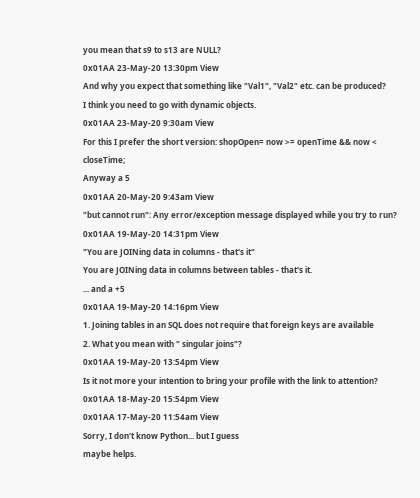you mean that s9 to s13 are NULL?
0x01AA 23-May-20 13:30pm View
And why you expect that something like "Val1", "Val2" etc. can be produced?
I think you need to go with dynamic objects.
0x01AA 23-May-20 9:30am View
For this I prefer the short version: shopOpen= now >= openTime && now < closeTime;
Anyway a 5
0x01AA 20-May-20 9:43am View
"but cannot run": Any error/exception message displayed while you try to run?
0x01AA 19-May-20 14:31pm View
"You are JOINing data in columns - that's it"
You are JOINing data in columns between tables - that's it.
... and a +5
0x01AA 19-May-20 14:16pm View
1. Joining tables in an SQL does not require that foreign keys are available
2. What you mean with " singular joins"?
0x01AA 19-May-20 13:54pm View
Is it not more your intention to bring your profile with the link to attention?
0x01AA 18-May-20 15:54pm View
0x01AA 17-May-20 11:54am View
Sorry, I don't know Python... but I guess
maybe helps.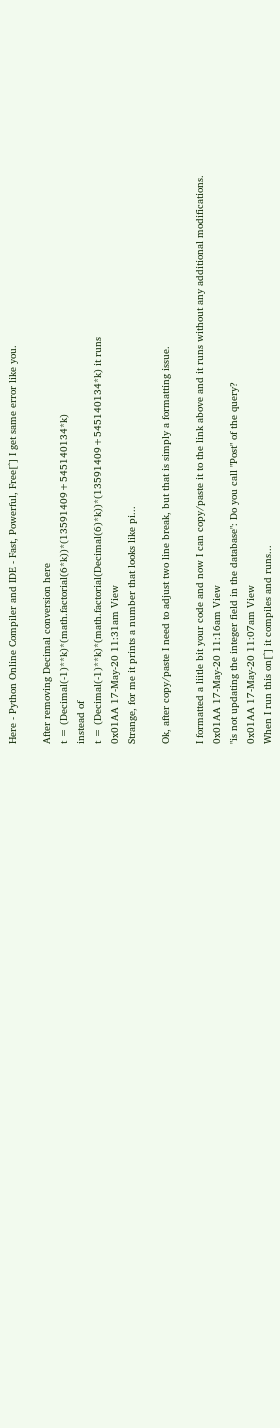Here - Python Online Compiler and IDE - Fast, Powerful, Free[^] I get same error like you.

After removing Decimal conversion here
t = (Decimal(-1)**k)*(math.factorial(6*k))*(13591409+545140134*k)
instead of
t = (Decimal(-1)**k)*(math.factorial(Decimal(6)*k))*(13591409+545140134*k) it runs
0x01AA 17-May-20 11:31am View
Strange, for me it prints a number that looks like pi...

Ok, after copy/paste I need to adjust two line break, but that is simply a formatting issue.

I formatted a liitle bit your code and now I can copy/paste it to the link above and it runs without any additional modifications.
0x01AA 17-May-20 11:16am View
"is not updating the integer field in the database": Do you call "Post" of the query?
0x01AA 17-May-20 11:07am View
When I run this on[^] it compiles and runs...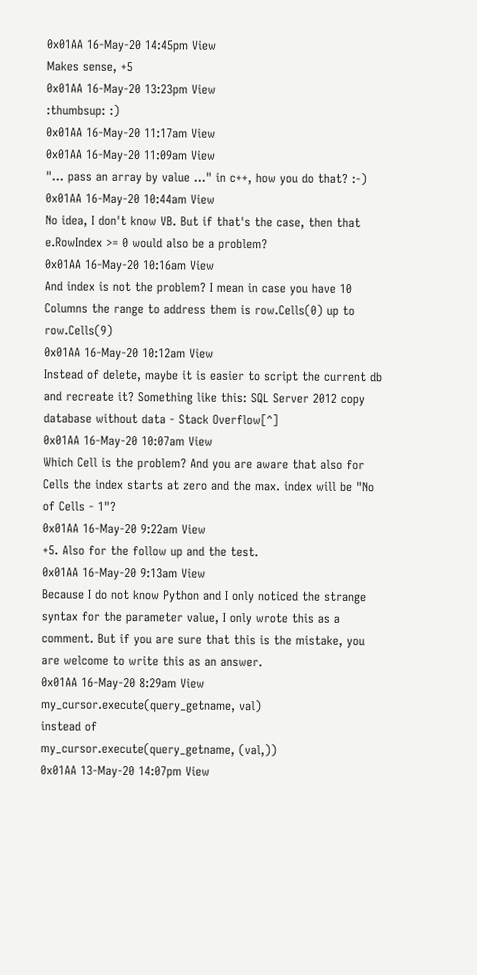0x01AA 16-May-20 14:45pm View
Makes sense, +5
0x01AA 16-May-20 13:23pm View
:thumbsup: :)
0x01AA 16-May-20 11:17am View
0x01AA 16-May-20 11:09am View
"... pass an array by value ..." in c++, how you do that? :-)
0x01AA 16-May-20 10:44am View
No idea, I don't know VB. But if that's the case, then that e.RowIndex >= 0 would also be a problem?
0x01AA 16-May-20 10:16am View
And index is not the problem? I mean in case you have 10 Columns the range to address them is row.Cells(0) up to row.Cells(9)
0x01AA 16-May-20 10:12am View
Instead of delete, maybe it is easier to script the current db and recreate it? Something like this: SQL Server 2012 copy database without data - Stack Overflow[^]
0x01AA 16-May-20 10:07am View
Which Cell is the problem? And you are aware that also for Cells the index starts at zero and the max. index will be "No of Cells - 1"?
0x01AA 16-May-20 9:22am View
+5. Also for the follow up and the test.
0x01AA 16-May-20 9:13am View
Because I do not know Python and I only noticed the strange syntax for the parameter value, I only wrote this as a comment. But if you are sure that this is the mistake, you are welcome to write this as an answer.
0x01AA 16-May-20 8:29am View
my_cursor.execute(query_getname, val)
instead of
my_cursor.execute(query_getname, (val,))
0x01AA 13-May-20 14:07pm View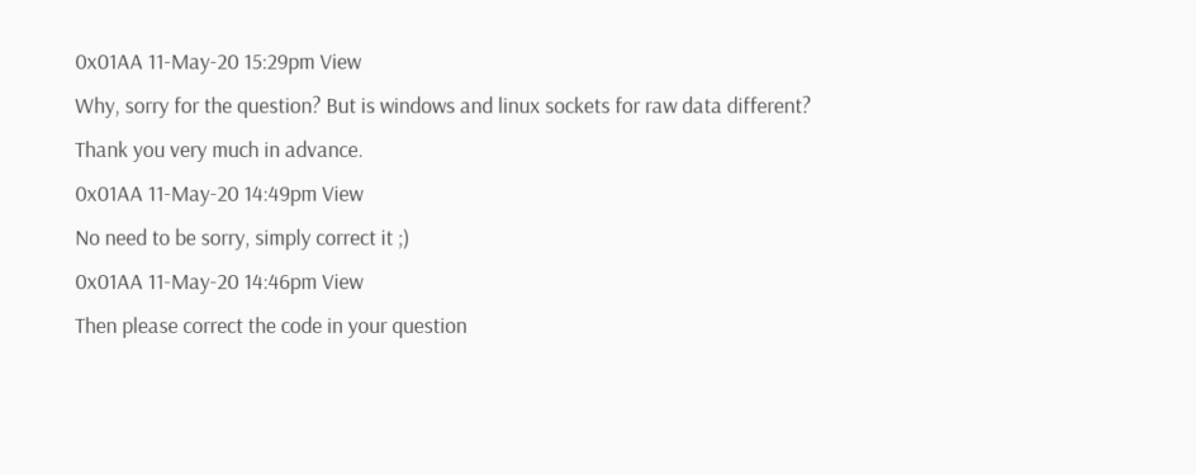0x01AA 11-May-20 15:29pm View
Why, sorry for the question? But is windows and linux sockets for raw data different?
Thank you very much in advance.
0x01AA 11-May-20 14:49pm View
No need to be sorry, simply correct it ;)
0x01AA 11-May-20 14:46pm View
Then please correct the code in your question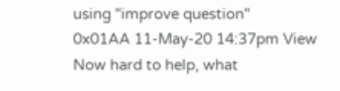using "improve question"
0x01AA 11-May-20 14:37pm View
Now hard to help, what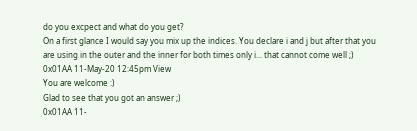do you excpect and what do you get?
On a first glance I would say you mix up the indices. You declare i and j but after that you are using in the outer and the inner for both times only i... that cannot come well ;)
0x01AA 11-May-20 12:45pm View
You are welcome :)
Glad to see that you got an answer ;)
0x01AA 11-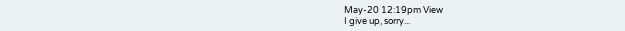May-20 12:19pm View
I give up, sorry...